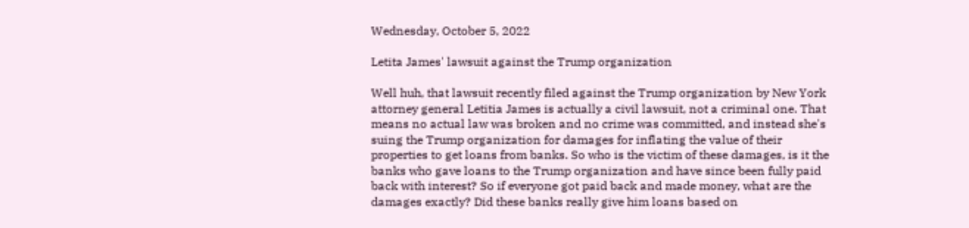Wednesday, October 5, 2022

Letita James' lawsuit against the Trump organization

Well huh, that lawsuit recently filed against the Trump organization by New York attorney general Letitia James is actually a civil lawsuit, not a criminal one. That means no actual law was broken and no crime was committed, and instead she's suing the Trump organization for damages for inflating the value of their properties to get loans from banks. So who is the victim of these damages, is it the banks who gave loans to the Trump organization and have since been fully paid back with interest? So if everyone got paid back and made money, what are the damages exactly? Did these banks really give him loans based on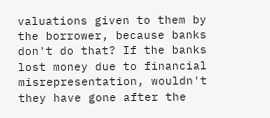valuations given to them by the borrower, because banks don't do that? If the banks lost money due to financial misrepresentation, wouldn't they have gone after the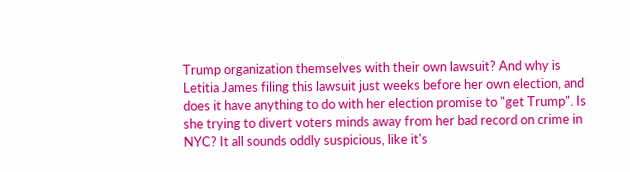Trump organization themselves with their own lawsuit? And why is Letitia James filing this lawsuit just weeks before her own election, and does it have anything to do with her election promise to "get Trump". Is she trying to divert voters minds away from her bad record on crime in NYC? It all sounds oddly suspicious, like it's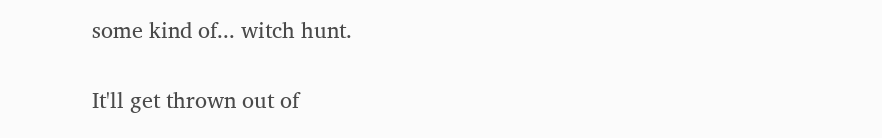some kind of... witch hunt.

It'll get thrown out of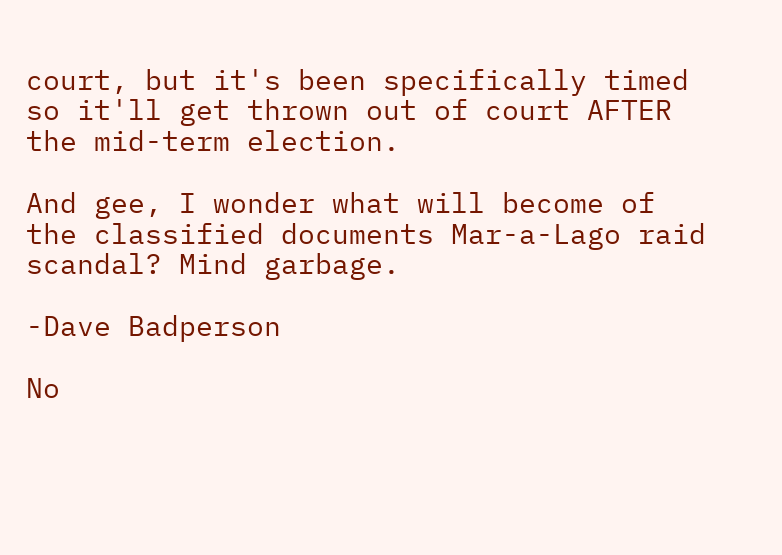court, but it's been specifically timed so it'll get thrown out of court AFTER the mid-term election.

And gee, I wonder what will become of the classified documents Mar-a-Lago raid scandal? Mind garbage.

-Dave Badperson

No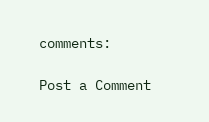comments:

Post a Comment